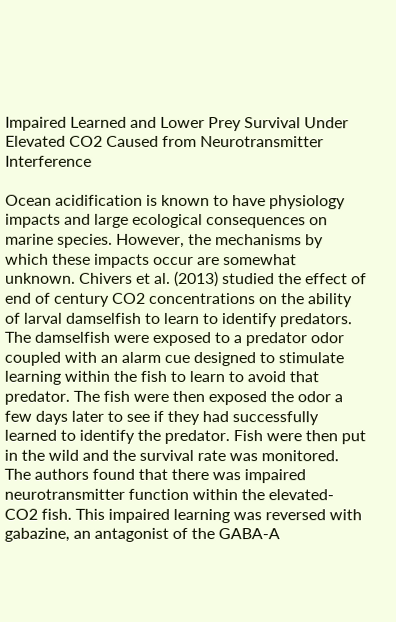Impaired Learned and Lower Prey Survival Under Elevated CO2 Caused from Neurotransmitter Interference

Ocean acidification is known to have physiology impacts and large ecological consequences on marine species. However, the mechanisms by which these impacts occur are somewhat unknown. Chivers et al. (2013) studied the effect of end of century CO2 concentrations on the ability of larval damselfish to learn to identify predators. The damselfish were exposed to a predator odor coupled with an alarm cue designed to stimulate learning within the fish to learn to avoid that predator. The fish were then exposed the odor a few days later to see if they had successfully learned to identify the predator. Fish were then put in the wild and the survival rate was monitored. The authors found that there was impaired neurotransmitter function within the elevated-CO2 fish. This impaired learning was reversed with gabazine, an antagonist of the GABA-A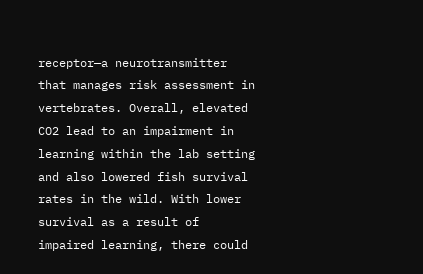receptor—a neurotransmitter that manages risk assessment in vertebrates. Overall, elevated CO2 lead to an impairment in learning within the lab setting and also lowered fish survival rates in the wild. With lower survival as a result of impaired learning, there could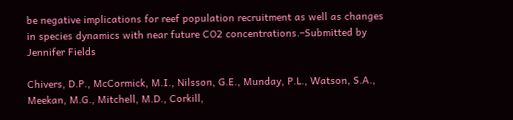be negative implications for reef population recruitment as well as changes in species dynamics with near future CO2 concentrations.–Submitted by Jennifer Fields

Chivers, D.P., McCormick, M.I., Nilsson, G.E., Munday, P.L., Watson, S.A., Meekan, M.G., Mitchell, M.D., Corkill,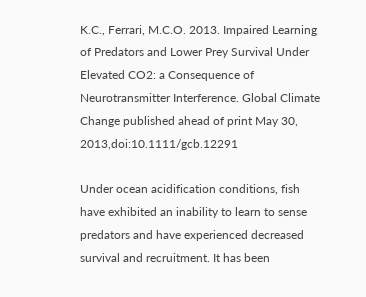K.C., Ferrari, M.C.O. 2013. Impaired Learning of Predators and Lower Prey Survival Under Elevated CO2: a Consequence of Neurotransmitter Interference. Global Climate Change published ahead of print May 30, 2013,doi:10.1111/gcb.12291

Under ocean acidification conditions, fish have exhibited an inability to learn to sense predators and have experienced decreased survival and recruitment. It has been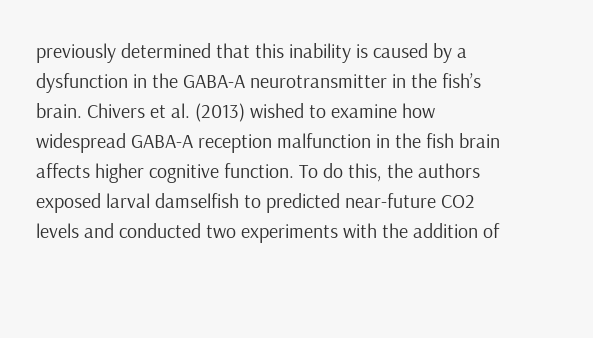previously determined that this inability is caused by a dysfunction in the GABA-A neurotransmitter in the fish’s brain. Chivers et al. (2013) wished to examine how widespread GABA-A reception malfunction in the fish brain affects higher cognitive function. To do this, the authors exposed larval damselfish to predicted near-future CO2 levels and conducted two experiments with the addition of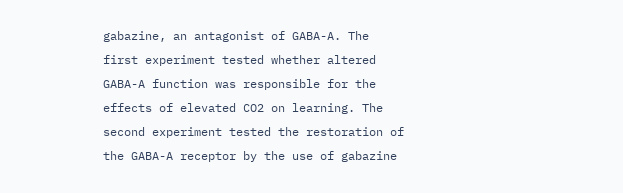gabazine, an antagonist of GABA-A. The first experiment tested whether altered GABA-A function was responsible for the effects of elevated CO2 on learning. The second experiment tested the restoration of the GABA-A receptor by the use of gabazine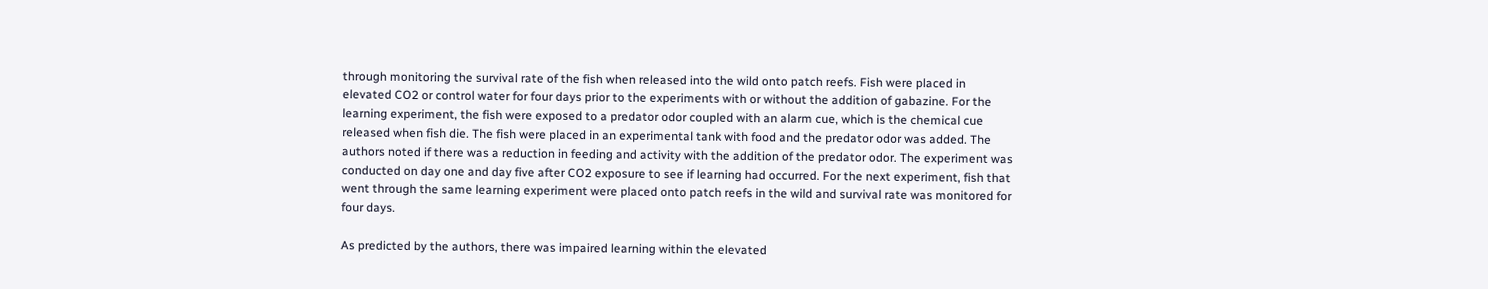through monitoring the survival rate of the fish when released into the wild onto patch reefs. Fish were placed in elevated CO2 or control water for four days prior to the experiments with or without the addition of gabazine. For the learning experiment, the fish were exposed to a predator odor coupled with an alarm cue, which is the chemical cue released when fish die. The fish were placed in an experimental tank with food and the predator odor was added. The authors noted if there was a reduction in feeding and activity with the addition of the predator odor. The experiment was conducted on day one and day five after CO2 exposure to see if learning had occurred. For the next experiment, fish that went through the same learning experiment were placed onto patch reefs in the wild and survival rate was monitored for four days.

As predicted by the authors, there was impaired learning within the elevated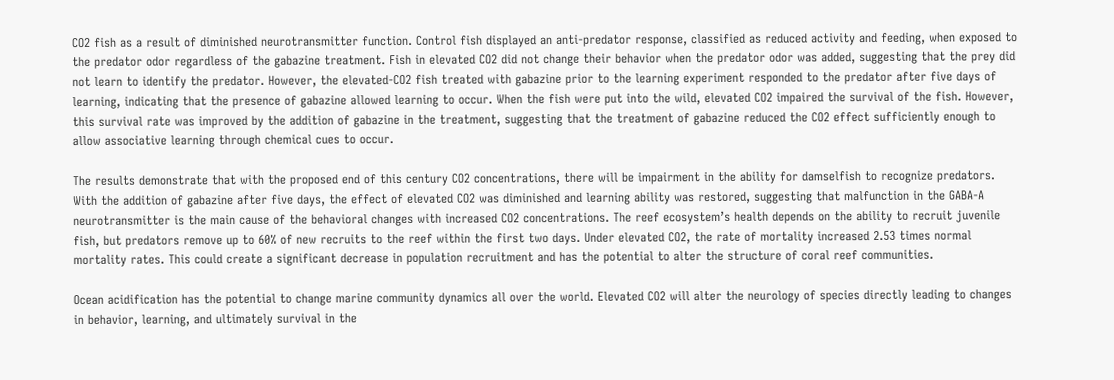CO2 fish as a result of diminished neurotransmitter function. Control fish displayed an anti-predator response, classified as reduced activity and feeding, when exposed to the predator odor regardless of the gabazine treatment. Fish in elevated CO2 did not change their behavior when the predator odor was added, suggesting that the prey did not learn to identify the predator. However, the elevated-CO2 fish treated with gabazine prior to the learning experiment responded to the predator after five days of learning, indicating that the presence of gabazine allowed learning to occur. When the fish were put into the wild, elevated CO2 impaired the survival of the fish. However, this survival rate was improved by the addition of gabazine in the treatment, suggesting that the treatment of gabazine reduced the CO2 effect sufficiently enough to allow associative learning through chemical cues to occur.

The results demonstrate that with the proposed end of this century CO2 concentrations, there will be impairment in the ability for damselfish to recognize predators. With the addition of gabazine after five days, the effect of elevated CO2 was diminished and learning ability was restored, suggesting that malfunction in the GABA-A neurotransmitter is the main cause of the behavioral changes with increased CO2 concentrations. The reef ecosystem’s health depends on the ability to recruit juvenile fish, but predators remove up to 60% of new recruits to the reef within the first two days. Under elevated CO2, the rate of mortality increased 2.53 times normal mortality rates. This could create a significant decrease in population recruitment and has the potential to alter the structure of coral reef communities.

Ocean acidification has the potential to change marine community dynamics all over the world. Elevated CO2 will alter the neurology of species directly leading to changes in behavior, learning, and ultimately survival in the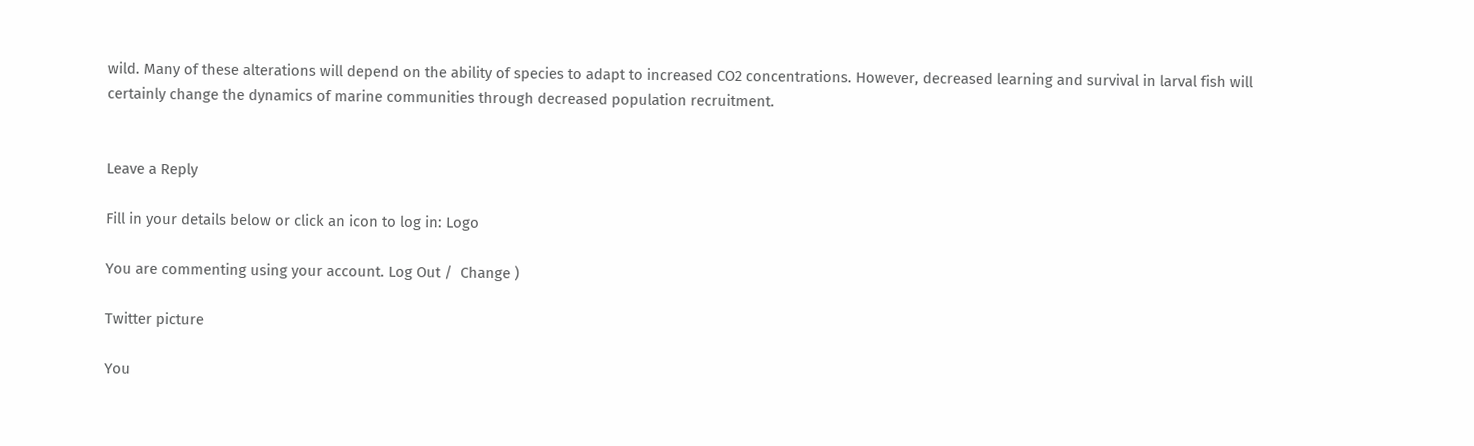wild. Many of these alterations will depend on the ability of species to adapt to increased CO2 concentrations. However, decreased learning and survival in larval fish will certainly change the dynamics of marine communities through decreased population recruitment.


Leave a Reply

Fill in your details below or click an icon to log in: Logo

You are commenting using your account. Log Out /  Change )

Twitter picture

You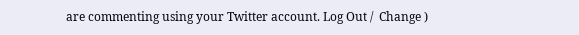are commenting using your Twitter account. Log Out /  Change )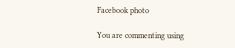Facebook photo

You are commenting using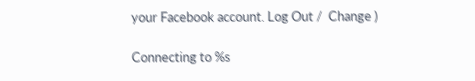your Facebook account. Log Out /  Change )

Connecting to %s